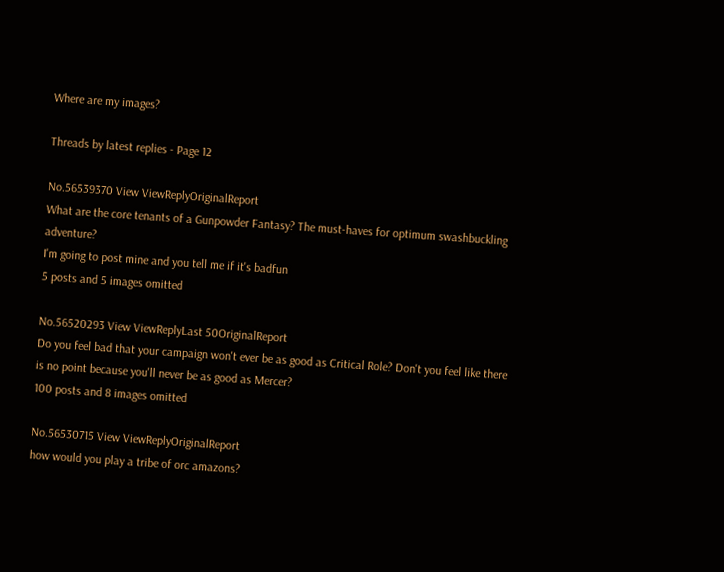Where are my images?

Threads by latest replies - Page 12

No.56539370 View ViewReplyOriginalReport
What are the core tenants of a Gunpowder Fantasy? The must-haves for optimum swashbuckling adventure?
I'm going to post mine and you tell me if it's badfun
5 posts and 5 images omitted

No.56520293 View ViewReplyLast 50OriginalReport
Do you feel bad that your campaign won't ever be as good as Critical Role? Don't you feel like there is no point because you'll never be as good as Mercer?
100 posts and 8 images omitted

No.56530715 View ViewReplyOriginalReport
how would you play a tribe of orc amazons?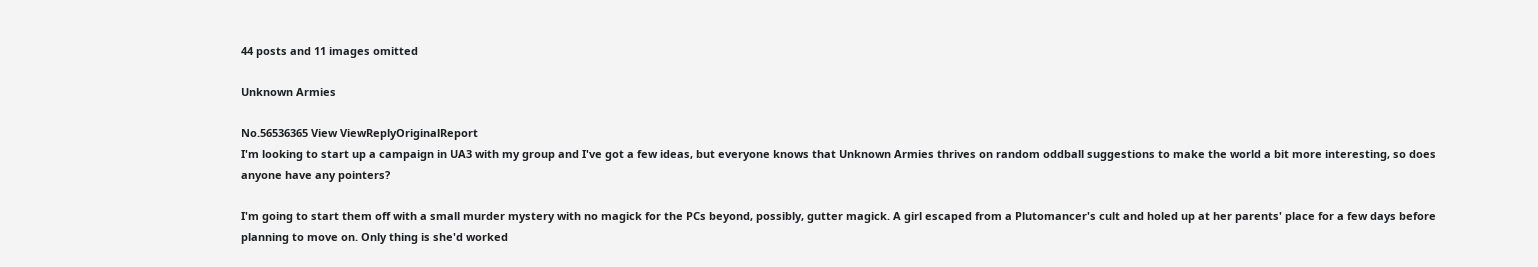44 posts and 11 images omitted

Unknown Armies

No.56536365 View ViewReplyOriginalReport
I'm looking to start up a campaign in UA3 with my group and I've got a few ideas, but everyone knows that Unknown Armies thrives on random oddball suggestions to make the world a bit more interesting, so does anyone have any pointers?

I'm going to start them off with a small murder mystery with no magick for the PCs beyond, possibly, gutter magick. A girl escaped from a Plutomancer's cult and holed up at her parents' place for a few days before planning to move on. Only thing is she'd worked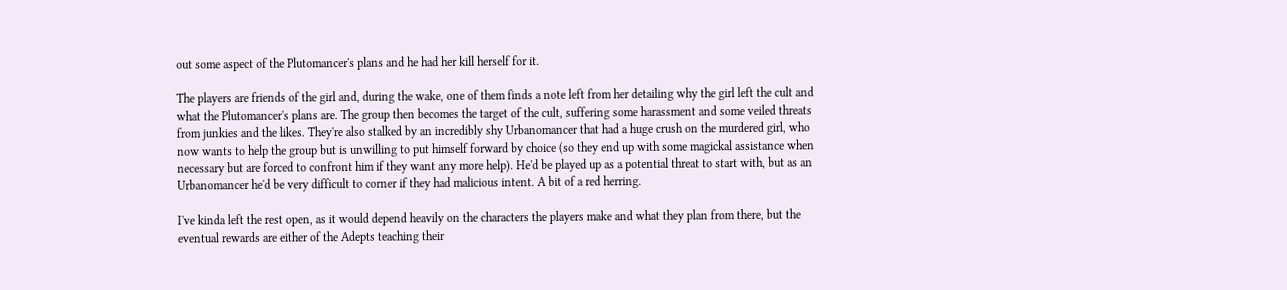out some aspect of the Plutomancer's plans and he had her kill herself for it.

The players are friends of the girl and, during the wake, one of them finds a note left from her detailing why the girl left the cult and what the Plutomancer's plans are. The group then becomes the target of the cult, suffering some harassment and some veiled threats from junkies and the likes. They're also stalked by an incredibly shy Urbanomancer that had a huge crush on the murdered girl, who now wants to help the group but is unwilling to put himself forward by choice (so they end up with some magickal assistance when necessary but are forced to confront him if they want any more help). He'd be played up as a potential threat to start with, but as an Urbanomancer he'd be very difficult to corner if they had malicious intent. A bit of a red herring.

I've kinda left the rest open, as it would depend heavily on the characters the players make and what they plan from there, but the eventual rewards are either of the Adepts teaching their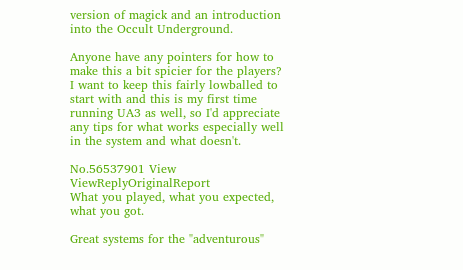version of magick and an introduction into the Occult Underground.

Anyone have any pointers for how to make this a bit spicier for the players? I want to keep this fairly lowballed to start with and this is my first time running UA3 as well, so I'd appreciate any tips for what works especially well in the system and what doesn't.

No.56537901 View ViewReplyOriginalReport
What you played, what you expected, what you got.

Great systems for the "adventurous"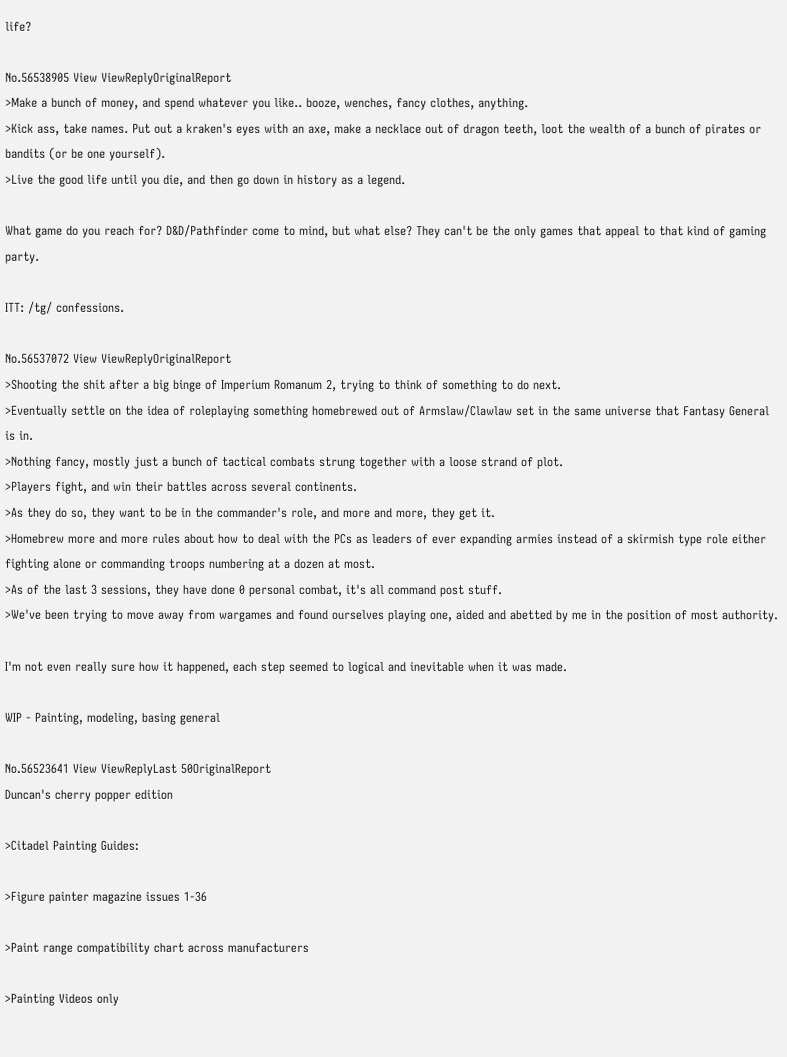life?

No.56538905 View ViewReplyOriginalReport
>Make a bunch of money, and spend whatever you like.. booze, wenches, fancy clothes, anything.
>Kick ass, take names. Put out a kraken's eyes with an axe, make a necklace out of dragon teeth, loot the wealth of a bunch of pirates or bandits (or be one yourself).
>Live the good life until you die, and then go down in history as a legend.

What game do you reach for? D&D/Pathfinder come to mind, but what else? They can't be the only games that appeal to that kind of gaming party.

ITT: /tg/ confessions.

No.56537072 View ViewReplyOriginalReport
>Shooting the shit after a big binge of Imperium Romanum 2, trying to think of something to do next.
>Eventually settle on the idea of roleplaying something homebrewed out of Armslaw/Clawlaw set in the same universe that Fantasy General is in.
>Nothing fancy, mostly just a bunch of tactical combats strung together with a loose strand of plot.
>Players fight, and win their battles across several continents.
>As they do so, they want to be in the commander's role, and more and more, they get it.
>Homebrew more and more rules about how to deal with the PCs as leaders of ever expanding armies instead of a skirmish type role either fighting alone or commanding troops numbering at a dozen at most.
>As of the last 3 sessions, they have done 0 personal combat, it's all command post stuff.
>We've been trying to move away from wargames and found ourselves playing one, aided and abetted by me in the position of most authority.

I'm not even really sure how it happened, each step seemed to logical and inevitable when it was made.

WIP - Painting, modeling, basing general

No.56523641 View ViewReplyLast 50OriginalReport
Duncan's cherry popper edition

>Citadel Painting Guides:

>Figure painter magazine issues 1-36

>Paint range compatibility chart across manufacturers

>Painting Videos only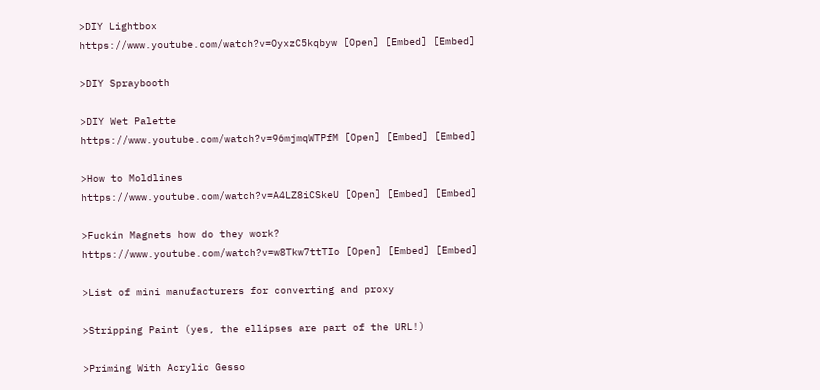>DIY Lightbox
https://www.youtube.com/watch?v=OyxzC5kqbyw [Open] [Embed] [Embed]

>DIY Spraybooth

>DIY Wet Palette
https://www.youtube.com/watch?v=96mjmqWTPfM [Open] [Embed] [Embed]

>How to Moldlines
https://www.youtube.com/watch?v=A4LZ8iCSkeU [Open] [Embed] [Embed]

>Fuckin Magnets how do they work?
https://www.youtube.com/watch?v=w8Tkw7ttTIo [Open] [Embed] [Embed]

>List of mini manufacturers for converting and proxy

>Stripping Paint (yes, the ellipses are part of the URL!)

>Priming With Acrylic Gesso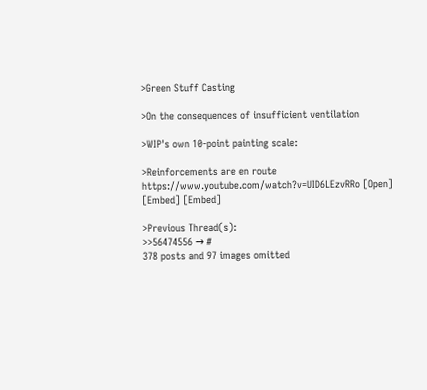>Green Stuff Casting

>On the consequences of insufficient ventilation

>WIP's own 10-point painting scale:

>Reinforcements are en route
https://www.youtube.com/watch?v=UID6LEzvRRo [Open] [Embed] [Embed]

>Previous Thread(s):
>>56474556 → #
378 posts and 97 images omitted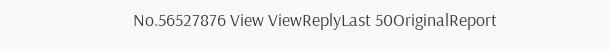No.56527876 View ViewReplyLast 50OriginalReport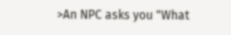>An NPC asks you "What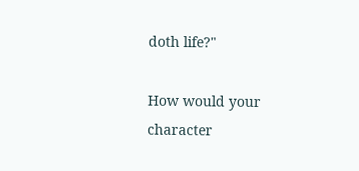doth life?"

How would your character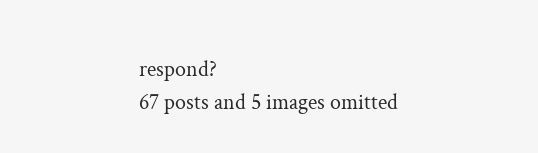respond?
67 posts and 5 images omitted